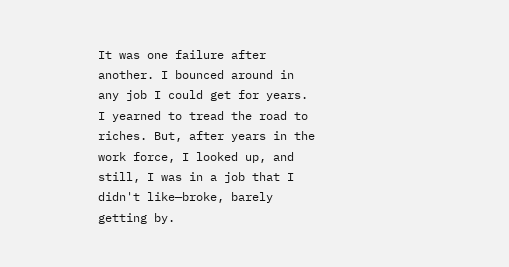It was one failure after another. I bounced around in any job I could get for years. I yearned to tread the road to riches. But, after years in the work force, I looked up, and still, I was in a job that I didn't like—broke, barely getting by.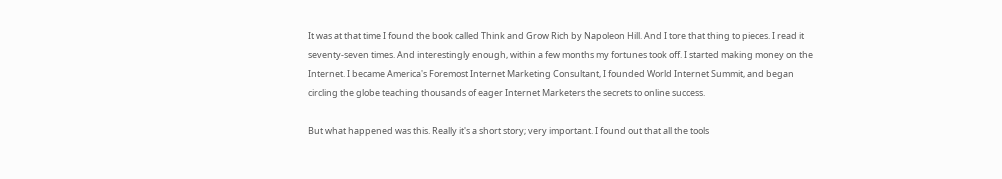It was at that time I found the book called Think and Grow Rich by Napoleon Hill. And I tore that thing to pieces. I read it seventy-seven times. And interestingly enough, within a few months my fortunes took off. I started making money on the Internet. I became America's Foremost Internet Marketing Consultant, I founded World Internet Summit, and began circling the globe teaching thousands of eager Internet Marketers the secrets to online success.

But what happened was this. Really it's a short story; very important. I found out that all the tools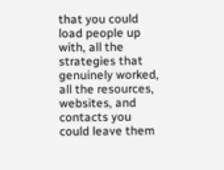that you could load people up with, all the strategies that genuinely worked, all the resources, websites, and contacts you could leave them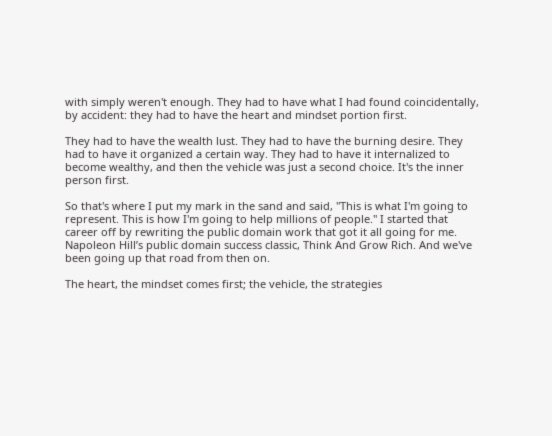with simply weren't enough. They had to have what I had found coincidentally, by accident: they had to have the heart and mindset portion first.

They had to have the wealth lust. They had to have the burning desire. They had to have it organized a certain way. They had to have it internalized to become wealthy, and then the vehicle was just a second choice. It's the inner person first.

So that's where I put my mark in the sand and said, "This is what I'm going to represent. This is how I'm going to help millions of people." I started that career off by rewriting the public domain work that got it all going for me. Napoleon Hill’s public domain success classic, Think And Grow Rich. And we've been going up that road from then on.

The heart, the mindset comes first; the vehicle, the strategies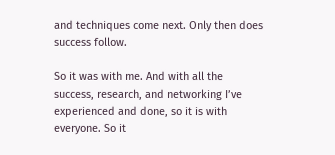and techniques come next. Only then does success follow.

So it was with me. And with all the success, research, and networking I’ve experienced and done, so it is with everyone. So it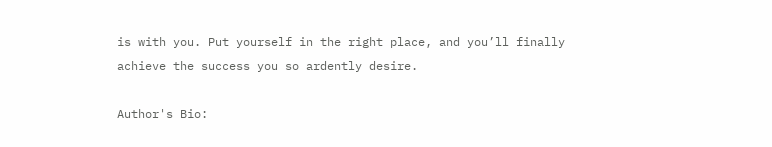is with you. Put yourself in the right place, and you’ll finally achieve the success you so ardently desire.

Author's Bio: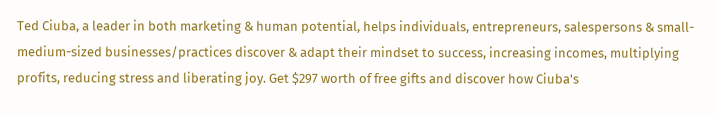Ted Ciuba, a leader in both marketing & human potential, helps individuals, entrepreneurs, salespersons & small-medium-sized businesses/practices discover & adapt their mindset to success, increasing incomes, multiplying profits, reducing stress and liberating joy. Get $297 worth of free gifts and discover how Ciuba's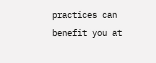practices can benefit you at